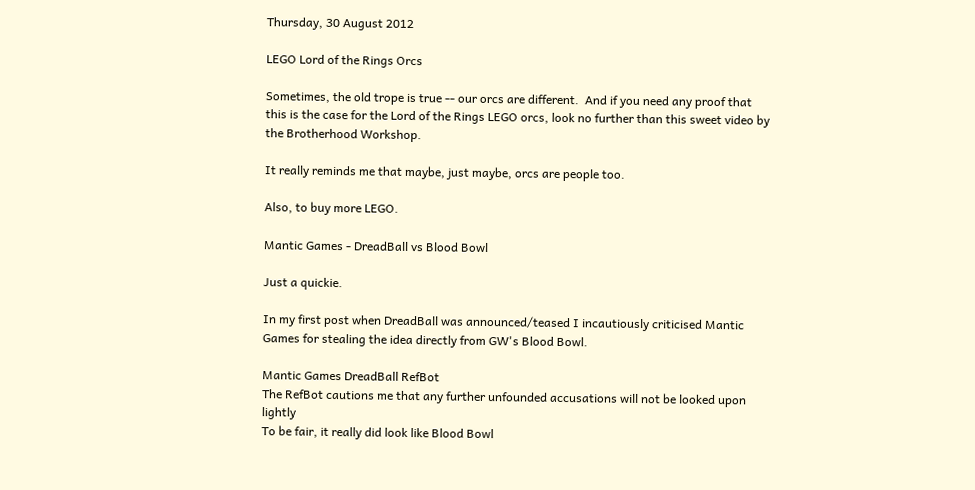Thursday, 30 August 2012

LEGO Lord of the Rings Orcs

Sometimes, the old trope is true -- our orcs are different.  And if you need any proof that this is the case for the Lord of the Rings LEGO orcs, look no further than this sweet video by the Brotherhood Workshop.

It really reminds me that maybe, just maybe, orcs are people too.

Also, to buy more LEGO.

Mantic Games - DreadBall vs Blood Bowl

Just a quickie.

In my first post when DreadBall was announced/teased I incautiously criticised Mantic Games for stealing the idea directly from GW's Blood Bowl.

Mantic Games DreadBall RefBot
The RefBot cautions me that any further unfounded accusations will not be looked upon lightly
To be fair, it really did look like Blood Bowl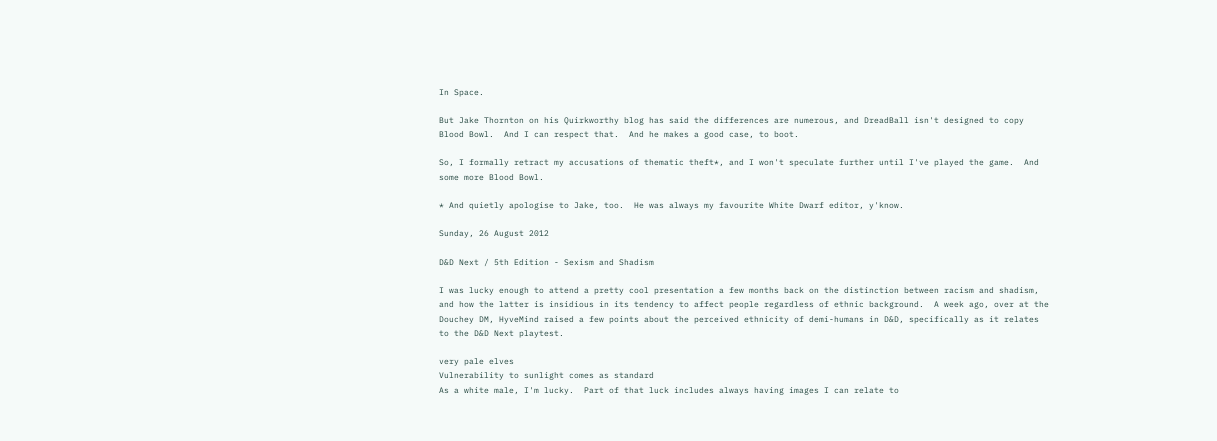In Space.

But Jake Thornton on his Quirkworthy blog has said the differences are numerous, and DreadBall isn't designed to copy Blood Bowl.  And I can respect that.  And he makes a good case, to boot.

So, I formally retract my accusations of thematic theft*, and I won't speculate further until I've played the game.  And some more Blood Bowl.

* And quietly apologise to Jake, too.  He was always my favourite White Dwarf editor, y'know.

Sunday, 26 August 2012

D&D Next / 5th Edition - Sexism and Shadism

I was lucky enough to attend a pretty cool presentation a few months back on the distinction between racism and shadism, and how the latter is insidious in its tendency to affect people regardless of ethnic background.  A week ago, over at the Douchey DM, HyveMind raised a few points about the perceived ethnicity of demi-humans in D&D, specifically as it relates to the D&D Next playtest.

very pale elves
Vulnerability to sunlight comes as standard
As a white male, I'm lucky.  Part of that luck includes always having images I can relate to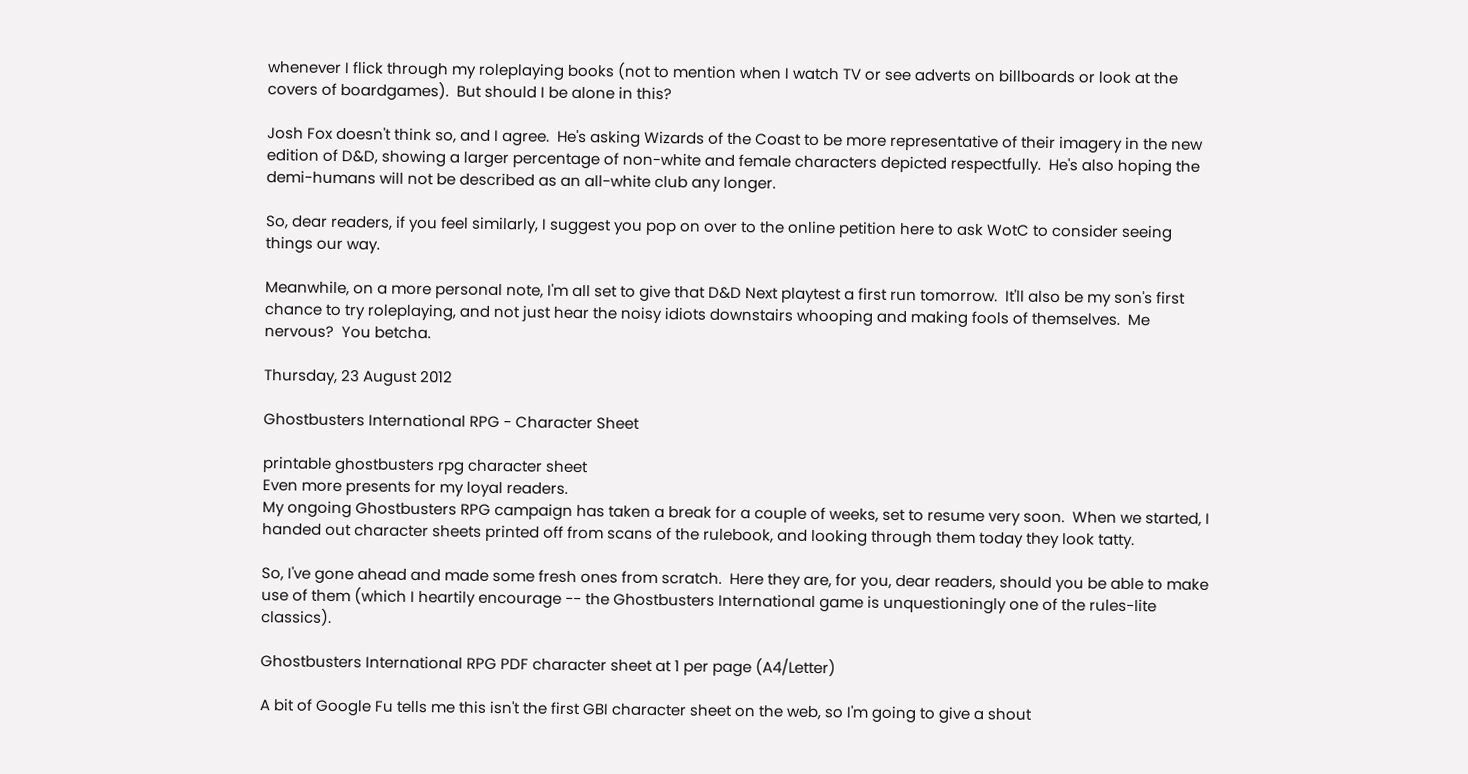whenever I flick through my roleplaying books (not to mention when I watch TV or see adverts on billboards or look at the covers of boardgames).  But should I be alone in this?

Josh Fox doesn't think so, and I agree.  He's asking Wizards of the Coast to be more representative of their imagery in the new edition of D&D, showing a larger percentage of non-white and female characters depicted respectfully.  He's also hoping the demi-humans will not be described as an all-white club any longer.

So, dear readers, if you feel similarly, I suggest you pop on over to the online petition here to ask WotC to consider seeing things our way.

Meanwhile, on a more personal note, I'm all set to give that D&D Next playtest a first run tomorrow.  It'll also be my son's first chance to try roleplaying, and not just hear the noisy idiots downstairs whooping and making fools of themselves.  Me nervous?  You betcha.

Thursday, 23 August 2012

Ghostbusters International RPG - Character Sheet

printable ghostbusters rpg character sheet
Even more presents for my loyal readers.
My ongoing Ghostbusters RPG campaign has taken a break for a couple of weeks, set to resume very soon.  When we started, I handed out character sheets printed off from scans of the rulebook, and looking through them today they look tatty.

So, I've gone ahead and made some fresh ones from scratch.  Here they are, for you, dear readers, should you be able to make use of them (which I heartily encourage -- the Ghostbusters International game is unquestioningly one of the rules-lite classics).

Ghostbusters International RPG PDF character sheet at 1 per page (A4/Letter)

A bit of Google Fu tells me this isn't the first GBI character sheet on the web, so I'm going to give a shout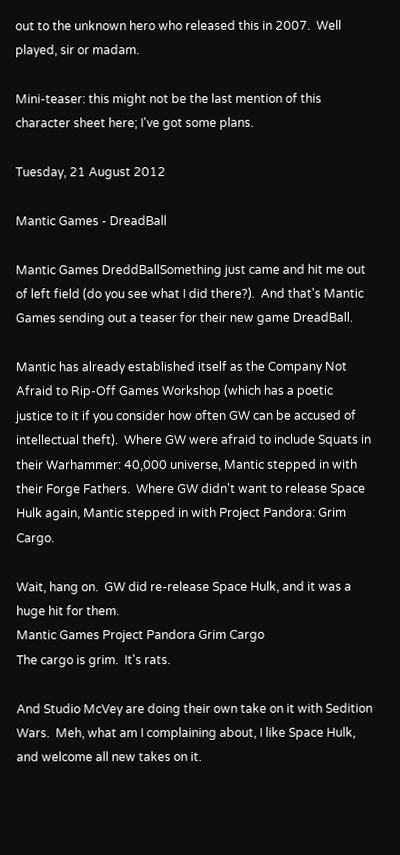out to the unknown hero who released this in 2007.  Well played, sir or madam.

Mini-teaser: this might not be the last mention of this character sheet here; I've got some plans.

Tuesday, 21 August 2012

Mantic Games - DreadBall

Mantic Games DreddBallSomething just came and hit me out of left field (do you see what I did there?).  And that's Mantic Games sending out a teaser for their new game DreadBall.

Mantic has already established itself as the Company Not Afraid to Rip-Off Games Workshop (which has a poetic justice to it if you consider how often GW can be accused of intellectual theft).  Where GW were afraid to include Squats in their Warhammer: 40,000 universe, Mantic stepped in with their Forge Fathers.  Where GW didn't want to release Space Hulk again, Mantic stepped in with Project Pandora: Grim Cargo.

Wait, hang on.  GW did re-release Space Hulk, and it was a huge hit for them.
Mantic Games Project Pandora Grim Cargo
The cargo is grim.  It's rats.

And Studio McVey are doing their own take on it with Sedition Wars.  Meh, what am I complaining about, I like Space Hulk, and welcome all new takes on it.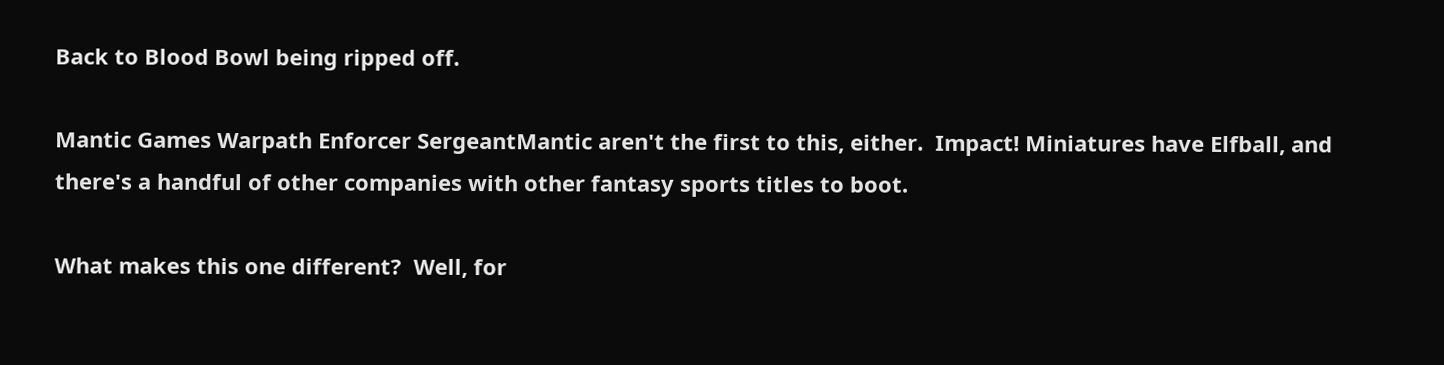Back to Blood Bowl being ripped off.

Mantic Games Warpath Enforcer SergeantMantic aren't the first to this, either.  Impact! Miniatures have Elfball, and there's a handful of other companies with other fantasy sports titles to boot.

What makes this one different?  Well, for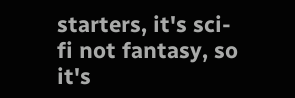starters, it's sci-fi not fantasy, so it's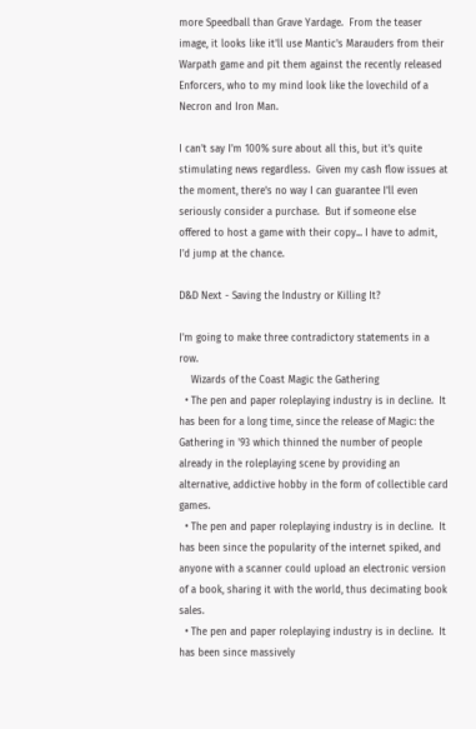more Speedball than Grave Yardage.  From the teaser image, it looks like it'll use Mantic's Marauders from their Warpath game and pit them against the recently released Enforcers, who to my mind look like the lovechild of a Necron and Iron Man.

I can't say I'm 100% sure about all this, but it's quite stimulating news regardless.  Given my cash flow issues at the moment, there's no way I can guarantee I'll even seriously consider a purchase.  But if someone else offered to host a game with their copy... I have to admit, I'd jump at the chance.

D&D Next - Saving the Industry or Killing It?

I'm going to make three contradictory statements in a row.
    Wizards of the Coast Magic the Gathering
  • The pen and paper roleplaying industry is in decline.  It has been for a long time, since the release of Magic: the Gathering in '93 which thinned the number of people already in the roleplaying scene by providing an alternative, addictive hobby in the form of collectible card games.
  • The pen and paper roleplaying industry is in decline.  It has been since the popularity of the internet spiked, and anyone with a scanner could upload an electronic version of a book, sharing it with the world, thus decimating book sales.
  • The pen and paper roleplaying industry is in decline.  It has been since massively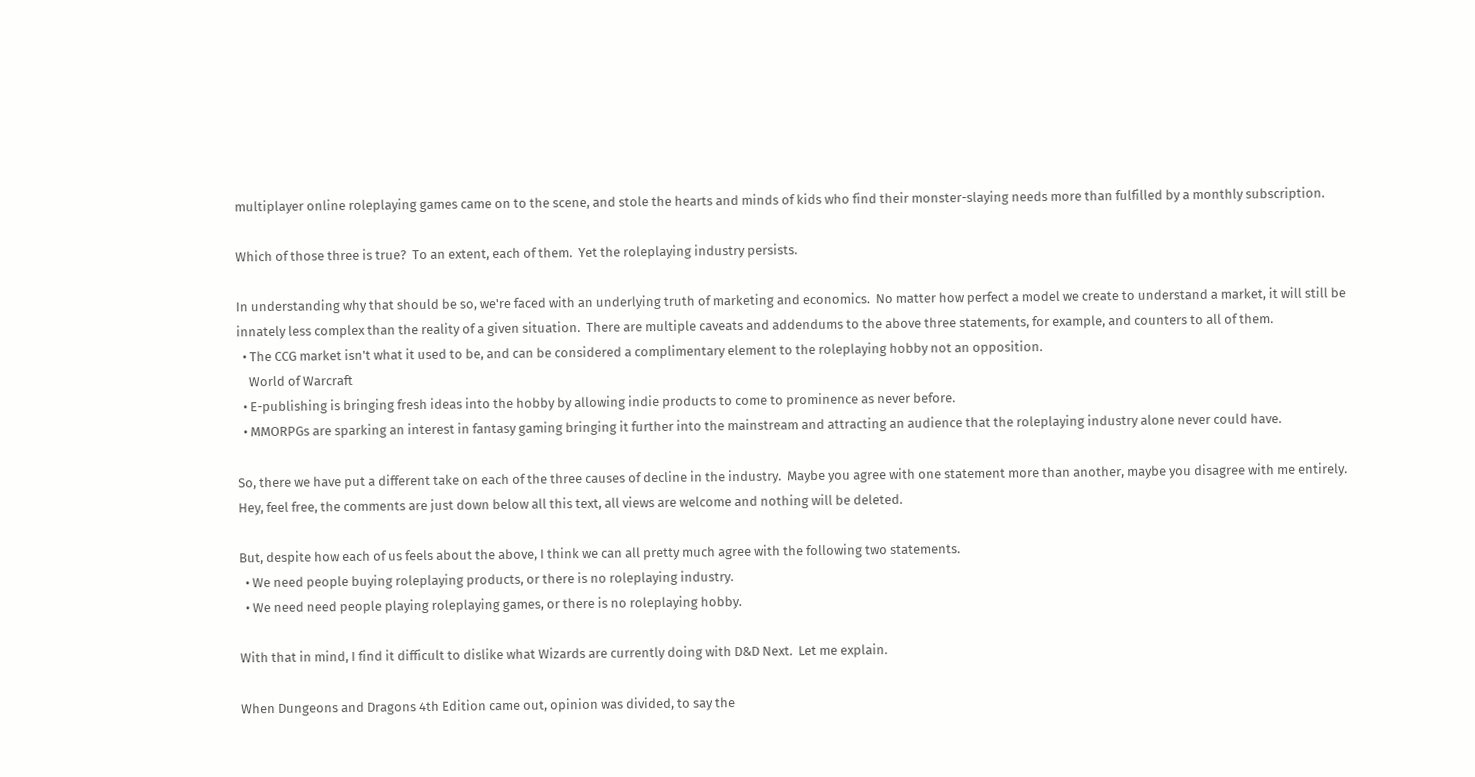multiplayer online roleplaying games came on to the scene, and stole the hearts and minds of kids who find their monster-slaying needs more than fulfilled by a monthly subscription.

Which of those three is true?  To an extent, each of them.  Yet the roleplaying industry persists.

In understanding why that should be so, we're faced with an underlying truth of marketing and economics.  No matter how perfect a model we create to understand a market, it will still be innately less complex than the reality of a given situation.  There are multiple caveats and addendums to the above three statements, for example, and counters to all of them.
  • The CCG market isn't what it used to be, and can be considered a complimentary element to the roleplaying hobby not an opposition.
    World of Warcraft
  • E-publishing is bringing fresh ideas into the hobby by allowing indie products to come to prominence as never before.
  • MMORPGs are sparking an interest in fantasy gaming bringing it further into the mainstream and attracting an audience that the roleplaying industry alone never could have.

So, there we have put a different take on each of the three causes of decline in the industry.  Maybe you agree with one statement more than another, maybe you disagree with me entirely.  Hey, feel free, the comments are just down below all this text, all views are welcome and nothing will be deleted.

But, despite how each of us feels about the above, I think we can all pretty much agree with the following two statements.
  • We need people buying roleplaying products, or there is no roleplaying industry.
  • We need need people playing roleplaying games, or there is no roleplaying hobby.

With that in mind, I find it difficult to dislike what Wizards are currently doing with D&D Next.  Let me explain.

When Dungeons and Dragons 4th Edition came out, opinion was divided, to say the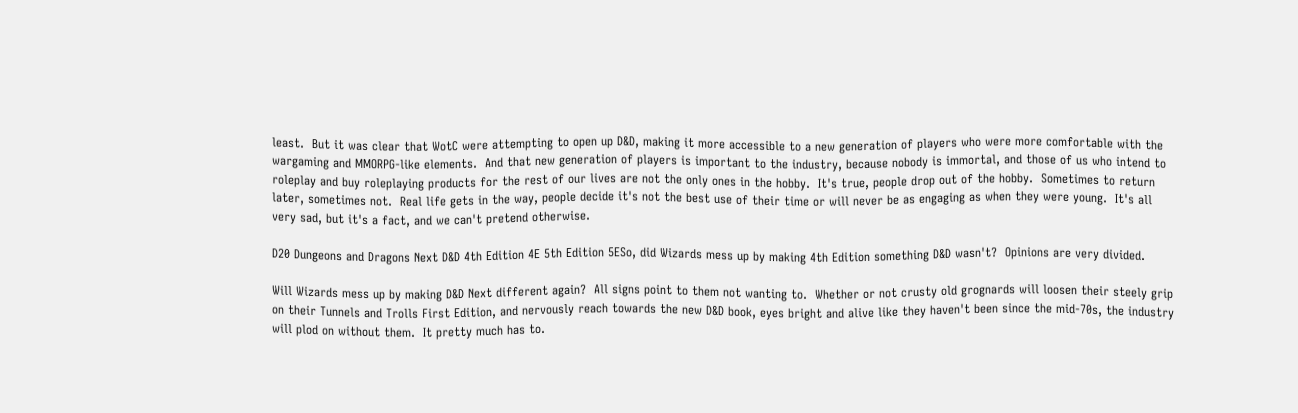least.  But it was clear that WotC were attempting to open up D&D, making it more accessible to a new generation of players who were more comfortable with the wargaming and MMORPG-like elements.  And that new generation of players is important to the industry, because nobody is immortal, and those of us who intend to roleplay and buy roleplaying products for the rest of our lives are not the only ones in the hobby.  It's true, people drop out of the hobby.  Sometimes to return later, sometimes not.  Real life gets in the way, people decide it's not the best use of their time or will never be as engaging as when they were young.  It's all very sad, but it's a fact, and we can't pretend otherwise.

D20 Dungeons and Dragons Next D&D 4th Edition 4E 5th Edition 5ESo, did Wizards mess up by making 4th Edition something D&D wasn't?  Opinions are very divided.

Will Wizards mess up by making D&D Next different again?  All signs point to them not wanting to.  Whether or not crusty old grognards will loosen their steely grip on their Tunnels and Trolls First Edition, and nervously reach towards the new D&D book, eyes bright and alive like they haven't been since the mid-70s, the industry will plod on without them.  It pretty much has to.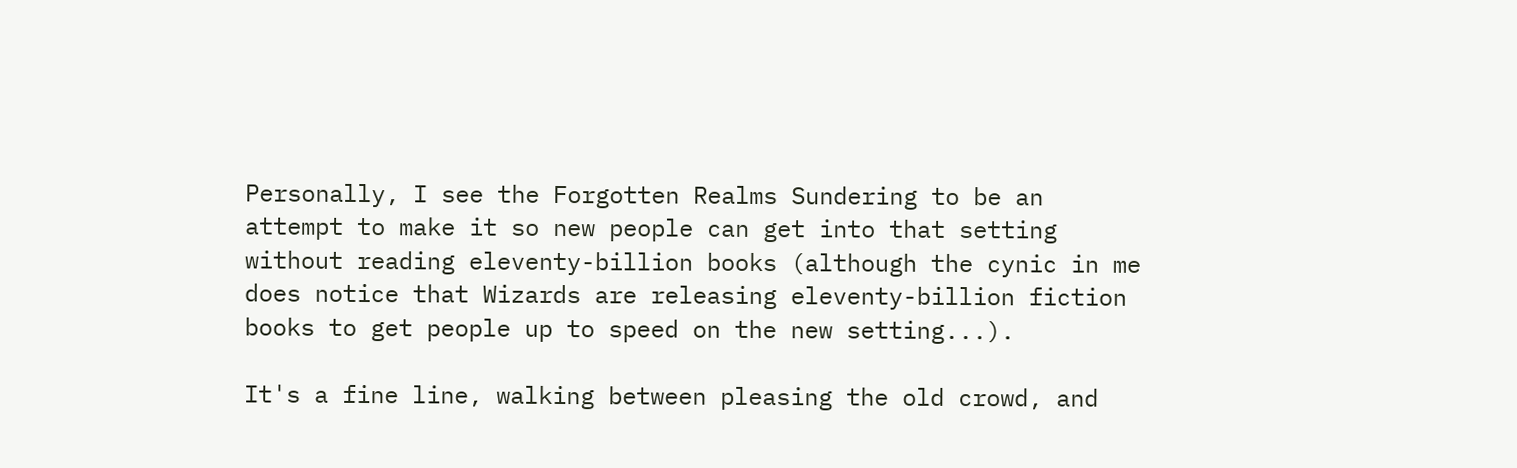Personally, I see the Forgotten Realms Sundering to be an attempt to make it so new people can get into that setting without reading eleventy-billion books (although the cynic in me does notice that Wizards are releasing eleventy-billion fiction books to get people up to speed on the new setting...).

It's a fine line, walking between pleasing the old crowd, and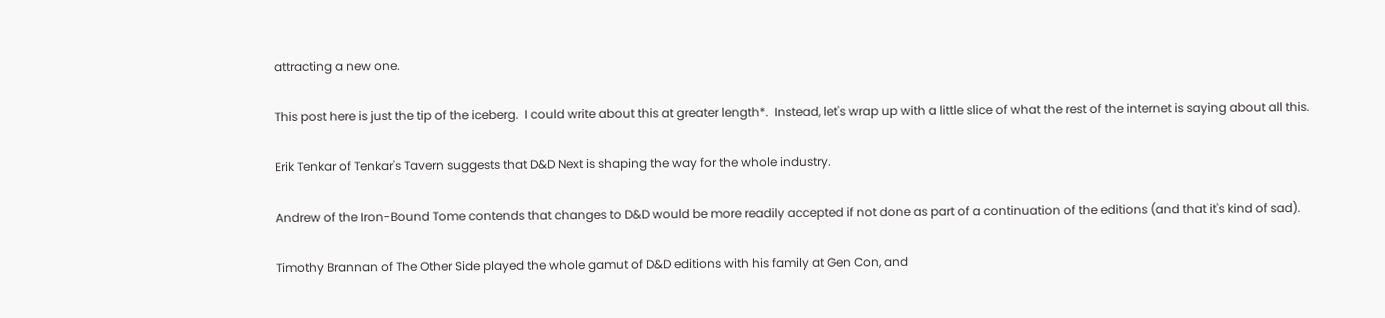attracting a new one.

This post here is just the tip of the iceberg.  I could write about this at greater length*.  Instead, let's wrap up with a little slice of what the rest of the internet is saying about all this.

Erik Tenkar of Tenkar's Tavern suggests that D&D Next is shaping the way for the whole industry.

Andrew of the Iron-Bound Tome contends that changes to D&D would be more readily accepted if not done as part of a continuation of the editions (and that it's kind of sad).

Timothy Brannan of The Other Side played the whole gamut of D&D editions with his family at Gen Con, and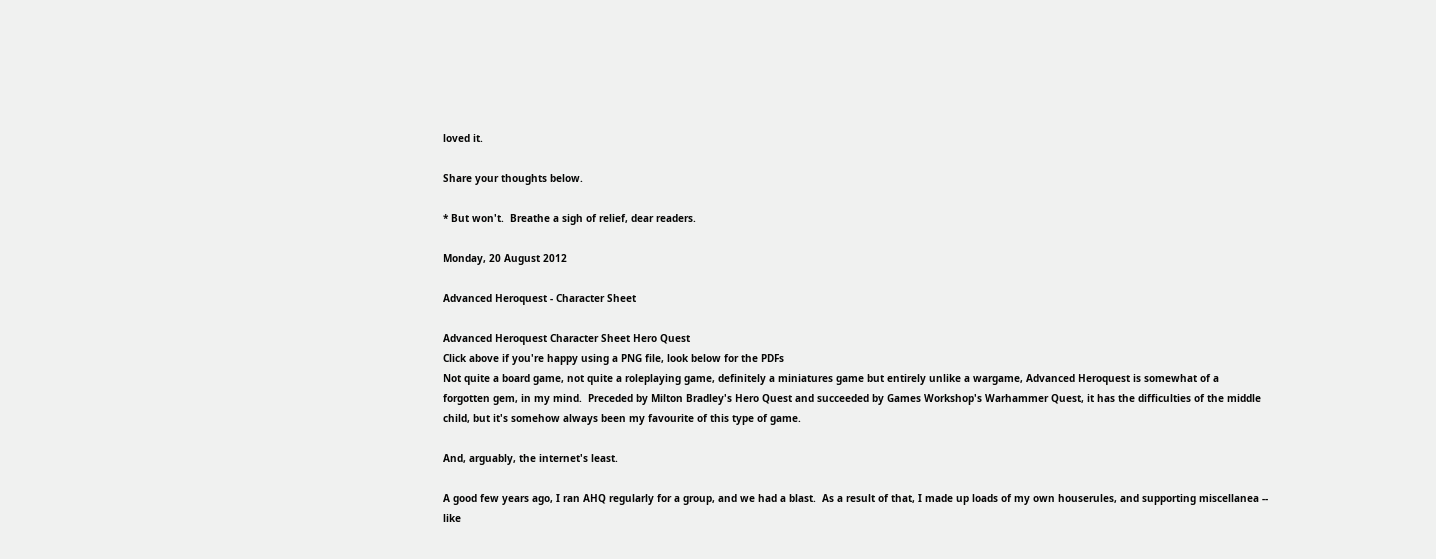loved it.

Share your thoughts below.

* But won't.  Breathe a sigh of relief, dear readers.

Monday, 20 August 2012

Advanced Heroquest - Character Sheet

Advanced Heroquest Character Sheet Hero Quest
Click above if you're happy using a PNG file, look below for the PDFs
Not quite a board game, not quite a roleplaying game, definitely a miniatures game but entirely unlike a wargame, Advanced Heroquest is somewhat of a forgotten gem, in my mind.  Preceded by Milton Bradley's Hero Quest and succeeded by Games Workshop's Warhammer Quest, it has the difficulties of the middle child, but it's somehow always been my favourite of this type of game.

And, arguably, the internet's least.

A good few years ago, I ran AHQ regularly for a group, and we had a blast.  As a result of that, I made up loads of my own houserules, and supporting miscellanea -- like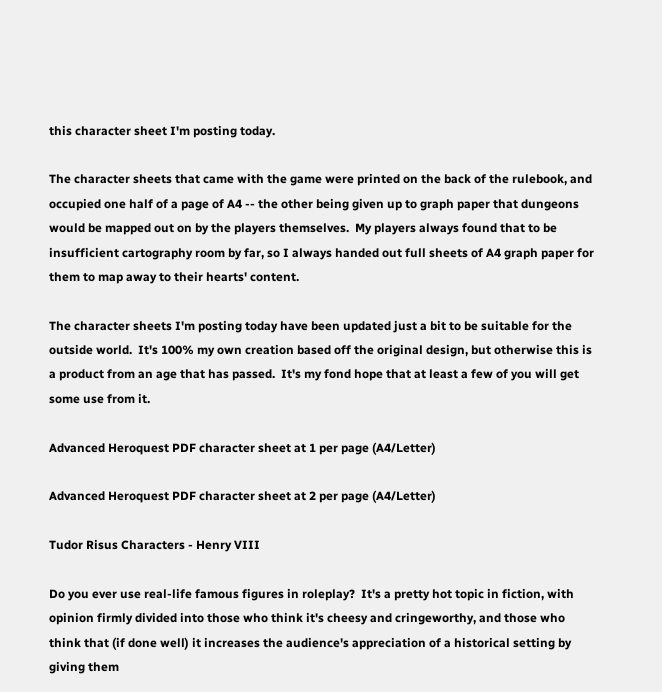this character sheet I'm posting today.

The character sheets that came with the game were printed on the back of the rulebook, and occupied one half of a page of A4 -- the other being given up to graph paper that dungeons would be mapped out on by the players themselves.  My players always found that to be insufficient cartography room by far, so I always handed out full sheets of A4 graph paper for them to map away to their hearts' content.

The character sheets I'm posting today have been updated just a bit to be suitable for the outside world.  It's 100% my own creation based off the original design, but otherwise this is a product from an age that has passed.  It's my fond hope that at least a few of you will get some use from it.

Advanced Heroquest PDF character sheet at 1 per page (A4/Letter)

Advanced Heroquest PDF character sheet at 2 per page (A4/Letter)

Tudor Risus Characters - Henry VIII

Do you ever use real-life famous figures in roleplay?  It's a pretty hot topic in fiction, with opinion firmly divided into those who think it's cheesy and cringeworthy, and those who think that (if done well) it increases the audience's appreciation of a historical setting by giving them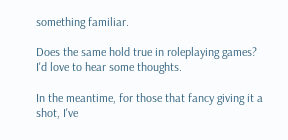something familiar.

Does the same hold true in roleplaying games?  I'd love to hear some thoughts.

In the meantime, for those that fancy giving it a shot, I've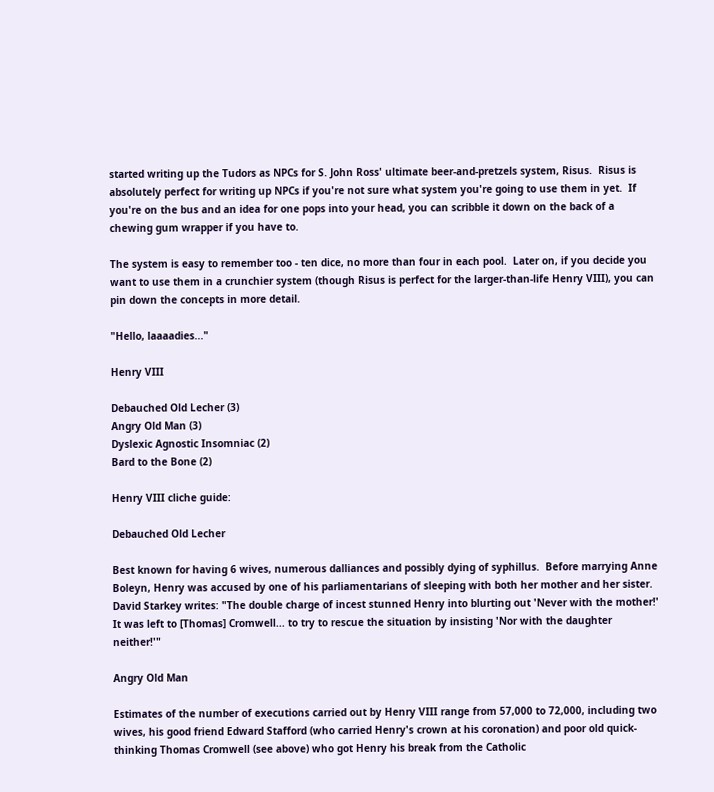started writing up the Tudors as NPCs for S. John Ross' ultimate beer-and-pretzels system, Risus.  Risus is absolutely perfect for writing up NPCs if you're not sure what system you're going to use them in yet.  If you're on the bus and an idea for one pops into your head, you can scribble it down on the back of a chewing gum wrapper if you have to.

The system is easy to remember too - ten dice, no more than four in each pool.  Later on, if you decide you want to use them in a crunchier system (though Risus is perfect for the larger-than-life Henry VIII), you can pin down the concepts in more detail.

"Hello, laaaadies..."

Henry VIII

Debauched Old Lecher (3)
Angry Old Man (3)
Dyslexic Agnostic Insomniac (2)
Bard to the Bone (2)

Henry VIII cliche guide:

Debauched Old Lecher

Best known for having 6 wives, numerous dalliances and possibly dying of syphillus.  Before marrying Anne Boleyn, Henry was accused by one of his parliamentarians of sleeping with both her mother and her sister.  David Starkey writes: "The double charge of incest stunned Henry into blurting out 'Never with the mother!' It was left to [Thomas] Cromwell... to try to rescue the situation by insisting 'Nor with the daughter neither!'"

Angry Old Man

Estimates of the number of executions carried out by Henry VIII range from 57,000 to 72,000, including two wives, his good friend Edward Stafford (who carried Henry's crown at his coronation) and poor old quick-thinking Thomas Cromwell (see above) who got Henry his break from the Catholic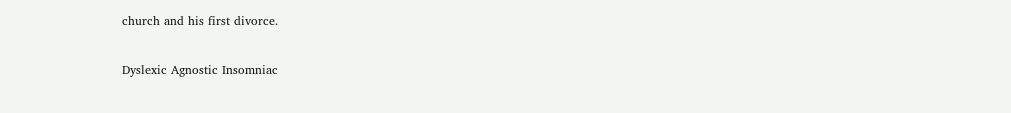church and his first divorce.

Dyslexic Agnostic Insomniac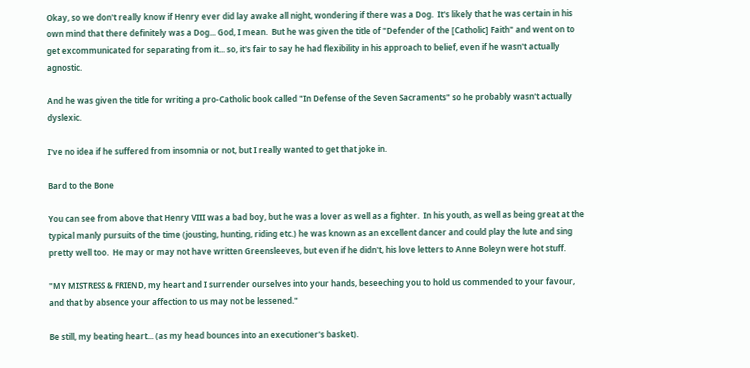Okay, so we don't really know if Henry ever did lay awake all night, wondering if there was a Dog.  It's likely that he was certain in his own mind that there definitely was a Dog... God, I mean.  But he was given the title of "Defender of the [Catholic] Faith" and went on to get excommunicated for separating from it... so, it's fair to say he had flexibility in his approach to belief, even if he wasn't actually agnostic.

And he was given the title for writing a pro-Catholic book called "In Defense of the Seven Sacraments" so he probably wasn't actually dyslexic.

I've no idea if he suffered from insomnia or not, but I really wanted to get that joke in.

Bard to the Bone

You can see from above that Henry VIII was a bad boy, but he was a lover as well as a fighter.  In his youth, as well as being great at the typical manly pursuits of the time (jousting, hunting, riding etc.) he was known as an excellent dancer and could play the lute and sing pretty well too.  He may or may not have written Greensleeves, but even if he didn't, his love letters to Anne Boleyn were hot stuff.

"MY MISTRESS & FRIEND, my heart and I surrender ourselves into your hands, beseeching you to hold us commended to your favour, and that by absence your affection to us may not be lessened."

Be still, my beating heart... (as my head bounces into an executioner's basket).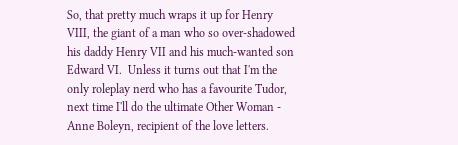So, that pretty much wraps it up for Henry VIII, the giant of a man who so over-shadowed his daddy Henry VII and his much-wanted son Edward VI.  Unless it turns out that I'm the only roleplay nerd who has a favourite Tudor, next time I'll do the ultimate Other Woman - Anne Boleyn, recipient of the love letters.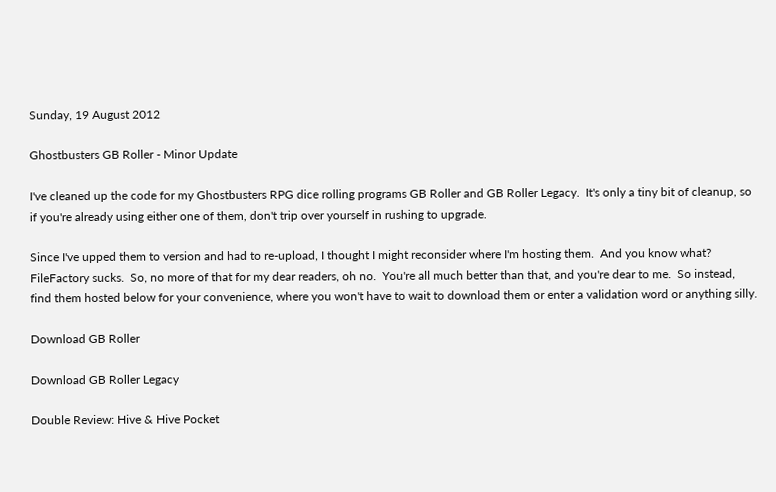Sunday, 19 August 2012

Ghostbusters GB Roller - Minor Update

I've cleaned up the code for my Ghostbusters RPG dice rolling programs GB Roller and GB Roller Legacy.  It's only a tiny bit of cleanup, so if you're already using either one of them, don't trip over yourself in rushing to upgrade.

Since I've upped them to version and had to re-upload, I thought I might reconsider where I'm hosting them.  And you know what?  FileFactory sucks.  So, no more of that for my dear readers, oh no.  You're all much better than that, and you're dear to me.  So instead, find them hosted below for your convenience, where you won't have to wait to download them or enter a validation word or anything silly.

Download GB Roller

Download GB Roller Legacy

Double Review: Hive & Hive Pocket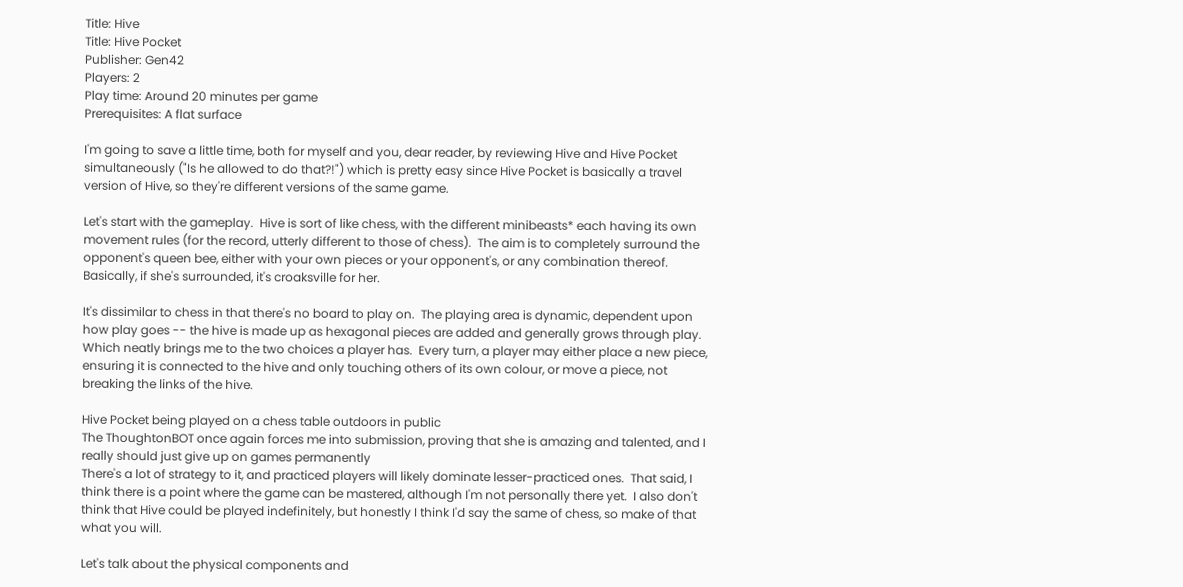Title: Hive
Title: Hive Pocket
Publisher: Gen42
Players: 2
Play time: Around 20 minutes per game
Prerequisites: A flat surface

I'm going to save a little time, both for myself and you, dear reader, by reviewing Hive and Hive Pocket simultaneously ("Is he allowed to do that?!") which is pretty easy since Hive Pocket is basically a travel version of Hive, so they're different versions of the same game.

Let's start with the gameplay.  Hive is sort of like chess, with the different minibeasts* each having its own movement rules (for the record, utterly different to those of chess).  The aim is to completely surround the opponent's queen bee, either with your own pieces or your opponent's, or any combination thereof.  Basically, if she's surrounded, it's croaksville for her.

It's dissimilar to chess in that there's no board to play on.  The playing area is dynamic, dependent upon how play goes -- the hive is made up as hexagonal pieces are added and generally grows through play.  Which neatly brings me to the two choices a player has.  Every turn, a player may either place a new piece, ensuring it is connected to the hive and only touching others of its own colour, or move a piece, not breaking the links of the hive.

Hive Pocket being played on a chess table outdoors in public
The ThoughtonBOT once again forces me into submission, proving that she is amazing and talented, and I really should just give up on games permanently
There's a lot of strategy to it, and practiced players will likely dominate lesser-practiced ones.  That said, I think there is a point where the game can be mastered, although I'm not personally there yet.  I also don't think that Hive could be played indefinitely, but honestly I think I'd say the same of chess, so make of that what you will.

Let's talk about the physical components and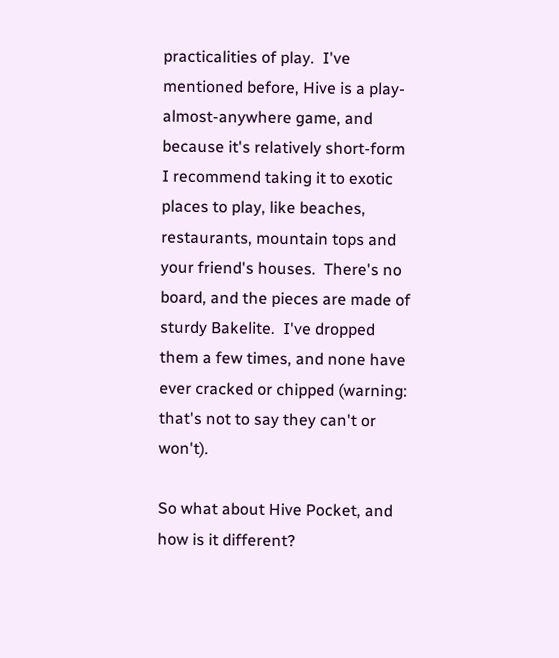practicalities of play.  I've mentioned before, Hive is a play-almost-anywhere game, and because it's relatively short-form I recommend taking it to exotic places to play, like beaches, restaurants, mountain tops and your friend's houses.  There's no board, and the pieces are made of sturdy Bakelite.  I've dropped them a few times, and none have ever cracked or chipped (warning: that's not to say they can't or won't).

So what about Hive Pocket, and how is it different?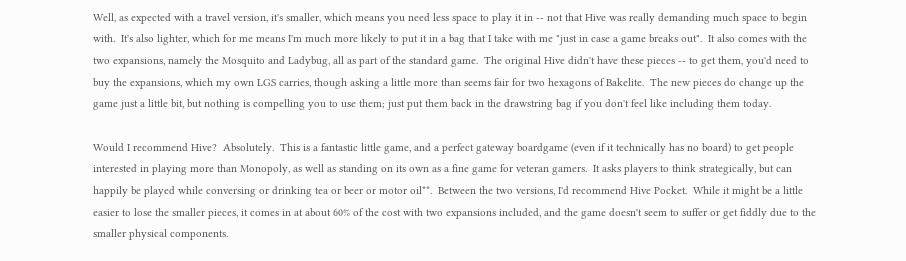Well, as expected with a travel version, it's smaller, which means you need less space to play it in -- not that Hive was really demanding much space to begin with.  It's also lighter, which for me means I'm much more likely to put it in a bag that I take with me "just in case a game breaks out".  It also comes with the two expansions, namely the Mosquito and Ladybug, all as part of the standard game.  The original Hive didn't have these pieces -- to get them, you'd need to buy the expansions, which my own LGS carries, though asking a little more than seems fair for two hexagons of Bakelite.  The new pieces do change up the game just a little bit, but nothing is compelling you to use them; just put them back in the drawstring bag if you don't feel like including them today.

Would I recommend Hive?  Absolutely.  This is a fantastic little game, and a perfect gateway boardgame (even if it technically has no board) to get people interested in playing more than Monopoly, as well as standing on its own as a fine game for veteran gamers.  It asks players to think strategically, but can happily be played while conversing or drinking tea or beer or motor oil**.  Between the two versions, I'd recommend Hive Pocket.  While it might be a little easier to lose the smaller pieces, it comes in at about 60% of the cost with two expansions included, and the game doesn't seem to suffer or get fiddly due to the smaller physical components.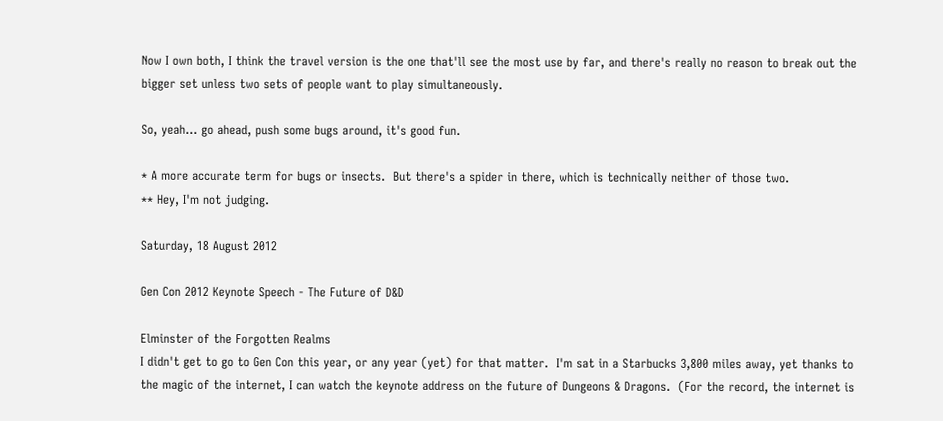Now I own both, I think the travel version is the one that'll see the most use by far, and there's really no reason to break out the bigger set unless two sets of people want to play simultaneously.

So, yeah... go ahead, push some bugs around, it's good fun.

* A more accurate term for bugs or insects.  But there's a spider in there, which is technically neither of those two.
** Hey, I'm not judging.

Saturday, 18 August 2012

Gen Con 2012 Keynote Speech - The Future of D&D

Elminster of the Forgotten Realms
I didn't get to go to Gen Con this year, or any year (yet) for that matter.  I'm sat in a Starbucks 3,800 miles away, yet thanks to the magic of the internet, I can watch the keynote address on the future of Dungeons & Dragons.  (For the record, the internet is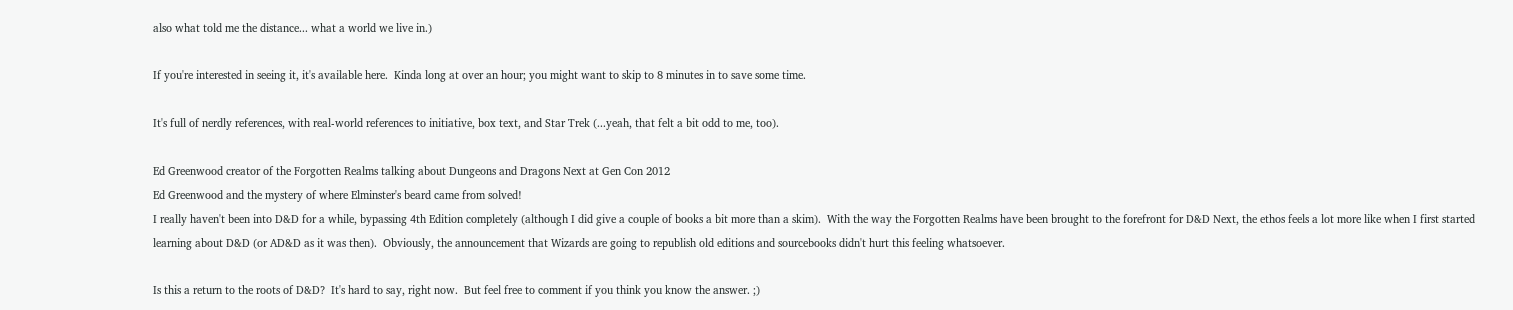also what told me the distance... what a world we live in.)

If you're interested in seeing it, it's available here.  Kinda long at over an hour; you might want to skip to 8 minutes in to save some time.

It's full of nerdly references, with real-world references to initiative, box text, and Star Trek (...yeah, that felt a bit odd to me, too).

Ed Greenwood creator of the Forgotten Realms talking about Dungeons and Dragons Next at Gen Con 2012
Ed Greenwood and the mystery of where Elminster's beard came from solved!
I really haven't been into D&D for a while, bypassing 4th Edition completely (although I did give a couple of books a bit more than a skim).  With the way the Forgotten Realms have been brought to the forefront for D&D Next, the ethos feels a lot more like when I first started learning about D&D (or AD&D as it was then).  Obviously, the announcement that Wizards are going to republish old editions and sourcebooks didn't hurt this feeling whatsoever.

Is this a return to the roots of D&D?  It's hard to say, right now.  But feel free to comment if you think you know the answer. ;)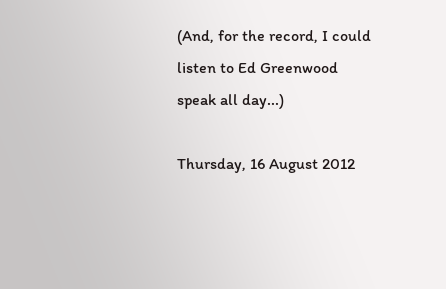(And, for the record, I could listen to Ed Greenwood speak all day...)

Thursday, 16 August 2012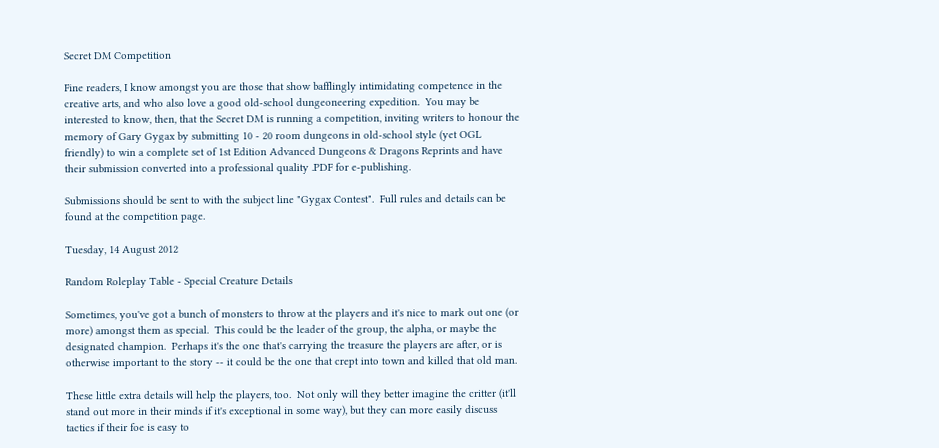Secret DM Competition

Fine readers, I know amongst you are those that show bafflingly intimidating competence in the creative arts, and who also love a good old-school dungeoneering expedition.  You may be interested to know, then, that the Secret DM is running a competition, inviting writers to honour the memory of Gary Gygax by submitting 10 - 20 room dungeons in old-school style (yet OGL friendly) to win a complete set of 1st Edition Advanced Dungeons & Dragons Reprints and have their submission converted into a professional quality .PDF for e-publishing.

Submissions should be sent to with the subject line "Gygax Contest".  Full rules and details can be found at the competition page.

Tuesday, 14 August 2012

Random Roleplay Table - Special Creature Details

Sometimes, you've got a bunch of monsters to throw at the players and it's nice to mark out one (or more) amongst them as special.  This could be the leader of the group, the alpha, or maybe the designated champion.  Perhaps it's the one that's carrying the treasure the players are after, or is otherwise important to the story -- it could be the one that crept into town and killed that old man.

These little extra details will help the players, too.  Not only will they better imagine the critter (it'll stand out more in their minds if it's exceptional in some way), but they can more easily discuss tactics if their foe is easy to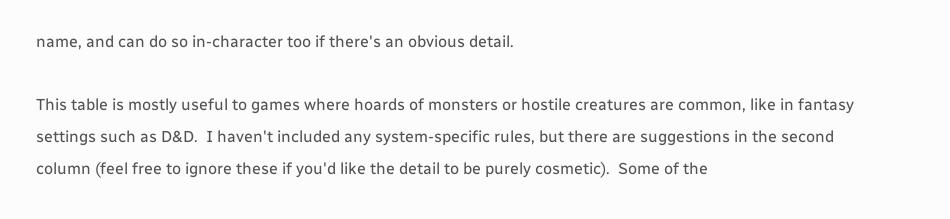name, and can do so in-character too if there's an obvious detail.

This table is mostly useful to games where hoards of monsters or hostile creatures are common, like in fantasy settings such as D&D.  I haven't included any system-specific rules, but there are suggestions in the second column (feel free to ignore these if you'd like the detail to be purely cosmetic).  Some of the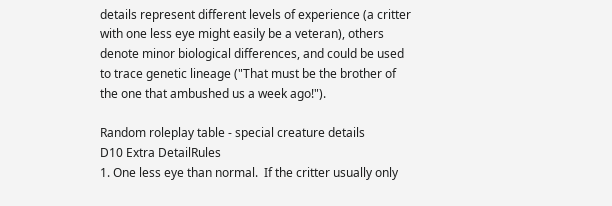details represent different levels of experience (a critter with one less eye might easily be a veteran), others denote minor biological differences, and could be used to trace genetic lineage ("That must be the brother of the one that ambushed us a week ago!").

Random roleplay table - special creature details
D10 Extra DetailRules
1. One less eye than normal.  If the critter usually only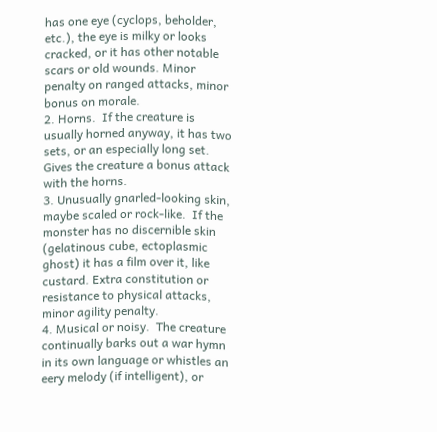has one eye (cyclops, beholder, etc.), the eye is milky or looks cracked, or it has other notable scars or old wounds. Minor penalty on ranged attacks, minor bonus on morale.
2. Horns.  If the creature is usually horned anyway, it has two sets, or an especially long set. Gives the creature a bonus attack with the horns.
3. Unusually gnarled-looking skin, maybe scaled or rock-like.  If the monster has no discernible skin (gelatinous cube, ectoplasmic ghost) it has a film over it, like custard. Extra constitution or resistance to physical attacks, minor agility penalty.
4. Musical or noisy.  The creature continually barks out a war hymn in its own language or whistles an eery melody (if intelligent), or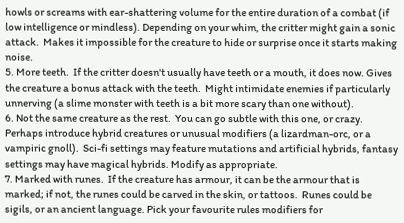howls or screams with ear-shattering volume for the entire duration of a combat (if low intelligence or mindless). Depending on your whim, the critter might gain a sonic attack.  Makes it impossible for the creature to hide or surprise once it starts making noise.
5. More teeth.  If the critter doesn't usually have teeth or a mouth, it does now. Gives the creature a bonus attack with the teeth.  Might intimidate enemies if particularly unnerving (a slime monster with teeth is a bit more scary than one without).
6. Not the same creature as the rest.  You can go subtle with this one, or crazy.  Perhaps introduce hybrid creatures or unusual modifiers (a lizardman-orc, or a vampiric gnoll).  Sci-fi settings may feature mutations and artificial hybrids, fantasy settings may have magical hybrids. Modify as appropriate.
7. Marked with runes.  If the creature has armour, it can be the armour that is marked; if not, the runes could be carved in the skin, or tattoos.  Runes could be sigils, or an ancient language. Pick your favourite rules modifiers for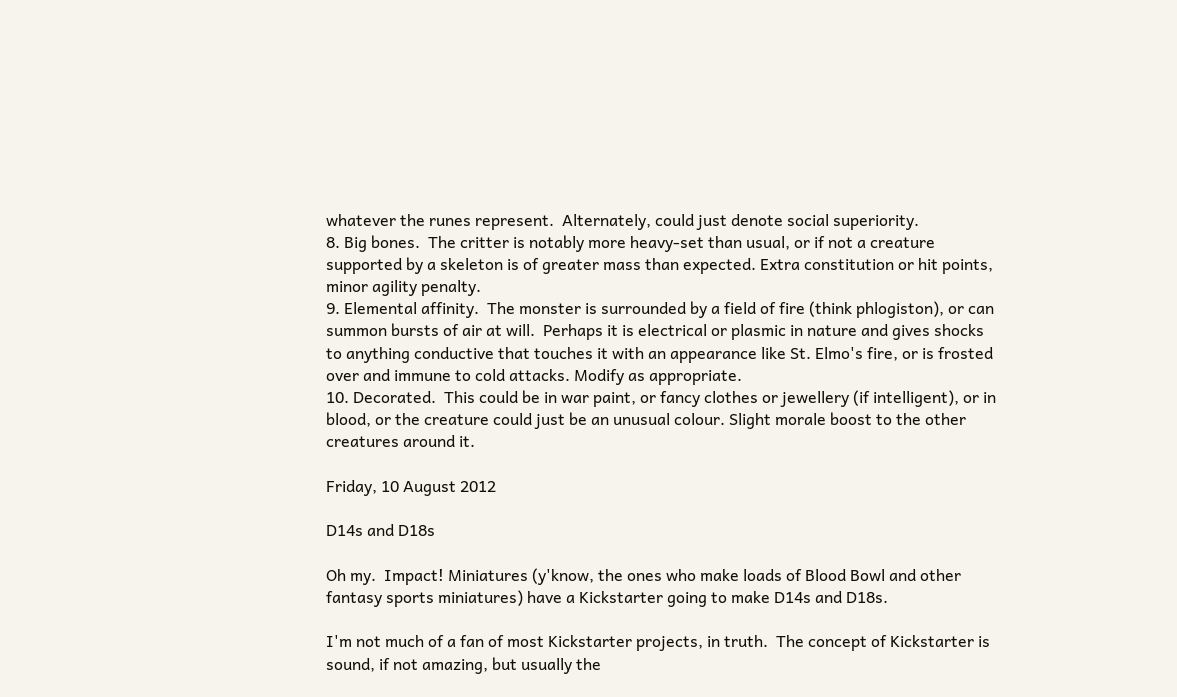whatever the runes represent.  Alternately, could just denote social superiority.
8. Big bones.  The critter is notably more heavy-set than usual, or if not a creature supported by a skeleton is of greater mass than expected. Extra constitution or hit points, minor agility penalty.
9. Elemental affinity.  The monster is surrounded by a field of fire (think phlogiston), or can summon bursts of air at will.  Perhaps it is electrical or plasmic in nature and gives shocks to anything conductive that touches it with an appearance like St. Elmo's fire, or is frosted over and immune to cold attacks. Modify as appropriate.
10. Decorated.  This could be in war paint, or fancy clothes or jewellery (if intelligent), or in blood, or the creature could just be an unusual colour. Slight morale boost to the other creatures around it.

Friday, 10 August 2012

D14s and D18s

Oh my.  Impact! Miniatures (y'know, the ones who make loads of Blood Bowl and other fantasy sports miniatures) have a Kickstarter going to make D14s and D18s.

I'm not much of a fan of most Kickstarter projects, in truth.  The concept of Kickstarter is sound, if not amazing, but usually the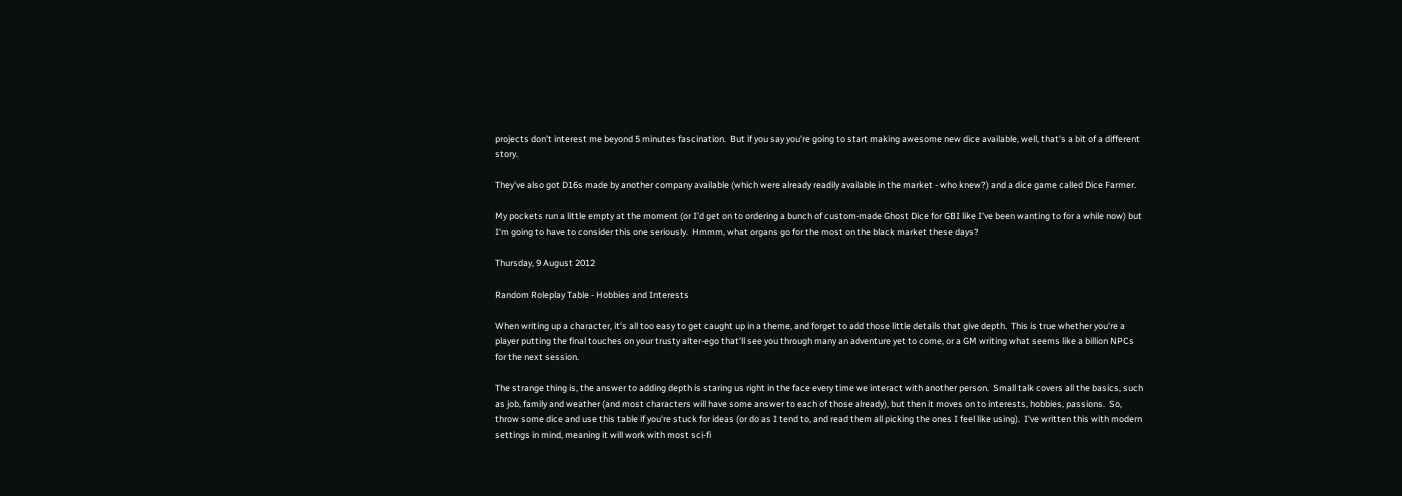projects don't interest me beyond 5 minutes fascination.  But if you say you're going to start making awesome new dice available, well, that's a bit of a different story.

They've also got D16s made by another company available (which were already readily available in the market - who knew?) and a dice game called Dice Farmer.

My pockets run a little empty at the moment (or I'd get on to ordering a bunch of custom-made Ghost Dice for GBI like I've been wanting to for a while now) but I'm going to have to consider this one seriously.  Hmmm, what organs go for the most on the black market these days?

Thursday, 9 August 2012

Random Roleplay Table - Hobbies and Interests

When writing up a character, it's all too easy to get caught up in a theme, and forget to add those little details that give depth.  This is true whether you're a player putting the final touches on your trusty alter-ego that'll see you through many an adventure yet to come, or a GM writing what seems like a billion NPCs for the next session.

The strange thing is, the answer to adding depth is staring us right in the face every time we interact with another person.  Small talk covers all the basics, such as job, family and weather (and most characters will have some answer to each of those already), but then it moves on to interests, hobbies, passions.  So, throw some dice and use this table if you're stuck for ideas (or do as I tend to, and read them all picking the ones I feel like using).  I've written this with modern settings in mind, meaning it will work with most sci-fi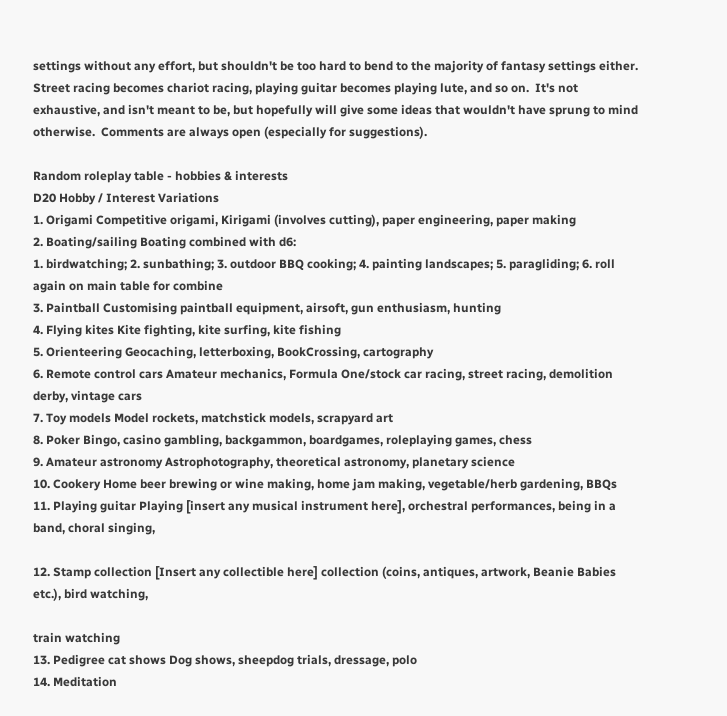settings without any effort, but shouldn't be too hard to bend to the majority of fantasy settings either.  Street racing becomes chariot racing, playing guitar becomes playing lute, and so on.  It's not exhaustive, and isn't meant to be, but hopefully will give some ideas that wouldn't have sprung to mind otherwise.  Comments are always open (especially for suggestions).

Random roleplay table - hobbies & interests
D20 Hobby / Interest Variations
1. Origami Competitive origami, Kirigami (involves cutting), paper engineering, paper making
2. Boating/sailing Boating combined with d6:
1. birdwatching; 2. sunbathing; 3. outdoor BBQ cooking; 4. painting landscapes; 5. paragliding; 6. roll again on main table for combine
3. Paintball Customising paintball equipment, airsoft, gun enthusiasm, hunting
4. Flying kites Kite fighting, kite surfing, kite fishing
5. Orienteering Geocaching, letterboxing, BookCrossing, cartography
6. Remote control cars Amateur mechanics, Formula One/stock car racing, street racing, demolition derby, vintage cars
7. Toy models Model rockets, matchstick models, scrapyard art
8. Poker Bingo, casino gambling, backgammon, boardgames, roleplaying games, chess
9. Amateur astronomy Astrophotography, theoretical astronomy, planetary science
10. Cookery Home beer brewing or wine making, home jam making, vegetable/herb gardening, BBQs
11. Playing guitar Playing [insert any musical instrument here], orchestral performances, being in a band, choral singing,

12. Stamp collection [Insert any collectible here] collection (coins, antiques, artwork, Beanie Babies etc.), bird watching,

train watching
13. Pedigree cat shows Dog shows, sheepdog trials, dressage, polo
14. Meditation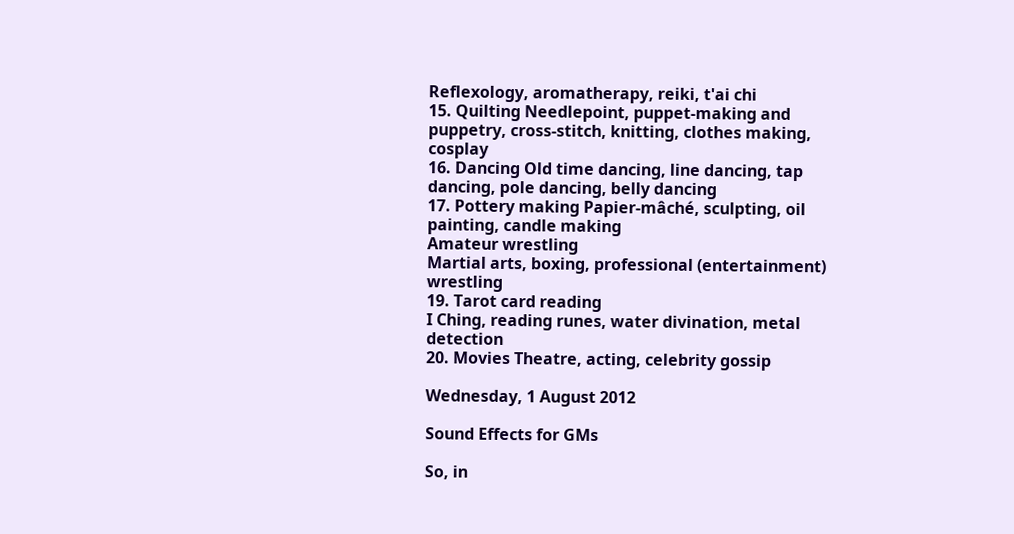Reflexology, aromatherapy, reiki, t'ai chi
15. Quilting Needlepoint, puppet-making and puppetry, cross-stitch, knitting, clothes making, cosplay
16. Dancing Old time dancing, line dancing, tap dancing, pole dancing, belly dancing
17. Pottery making Papier-mâché, sculpting, oil painting, candle making
Amateur wrestling
Martial arts, boxing, professional (entertainment) wrestling
19. Tarot card reading
I Ching, reading runes, water divination, metal detection
20. Movies Theatre, acting, celebrity gossip

Wednesday, 1 August 2012

Sound Effects for GMs

So, in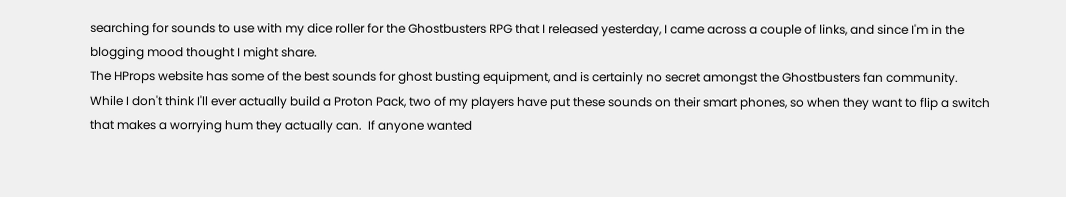searching for sounds to use with my dice roller for the Ghostbusters RPG that I released yesterday, I came across a couple of links, and since I'm in the blogging mood thought I might share.
The HProps website has some of the best sounds for ghost busting equipment, and is certainly no secret amongst the Ghostbusters fan community.  While I don't think I'll ever actually build a Proton Pack, two of my players have put these sounds on their smart phones, so when they want to flip a switch that makes a worrying hum they actually can.  If anyone wanted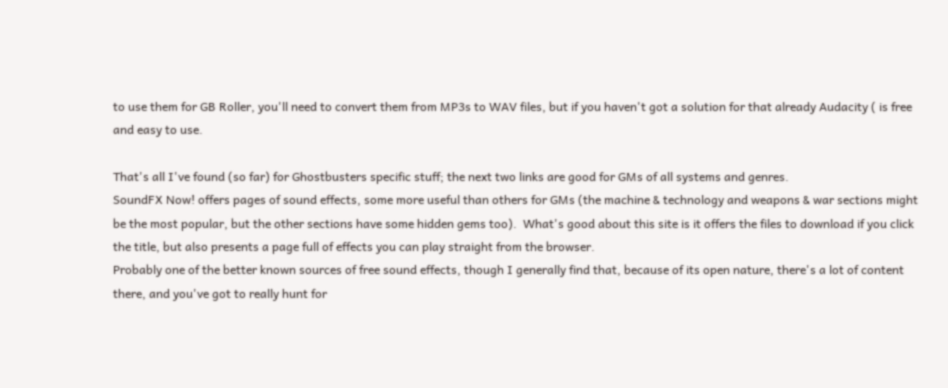to use them for GB Roller, you'll need to convert them from MP3s to WAV files, but if you haven't got a solution for that already Audacity ( is free and easy to use.

That's all I've found (so far) for Ghostbusters specific stuff; the next two links are good for GMs of all systems and genres.
SoundFX Now! offers pages of sound effects, some more useful than others for GMs (the machine & technology and weapons & war sections might be the most popular, but the other sections have some hidden gems too).  What's good about this site is it offers the files to download if you click the title, but also presents a page full of effects you can play straight from the browser.
Probably one of the better known sources of free sound effects, though I generally find that, because of its open nature, there's a lot of content there, and you've got to really hunt for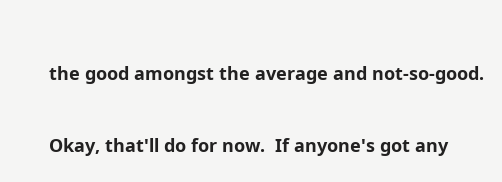the good amongst the average and not-so-good.

Okay, that'll do for now.  If anyone's got any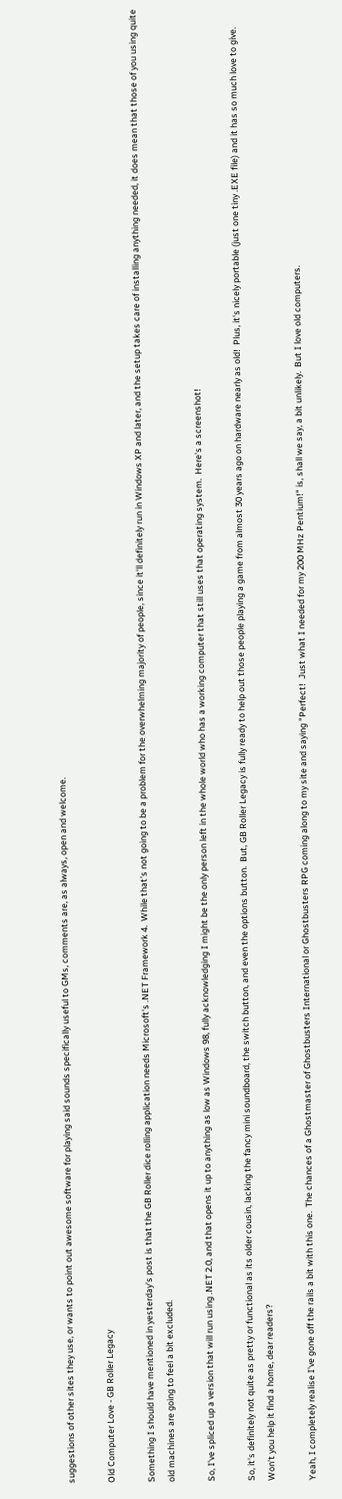suggestions of other sites they use, or wants to point out awesome software for playing said sounds specifically useful to GMs, comments are, as always, open and welcome.

Old Computer Love - GB Roller Legacy

Something I should have mentioned in yesterday's post is that the GB Roller dice rolling application needs Microsoft's .NET Framework 4.  While that's not going to be a problem for the overwhelming majority of people, since it'll definitely run in Windows XP and later, and the setup takes care of installing anything needed, it does mean that those of you using quite old machines are going to feel a bit excluded.

So, I've spliced up a version that will run using .NET 2.0, and that opens it up to anything as low as Windows 98, fully acknowledging I might be the only person left in the whole world who has a working computer that still uses that operating system.  Here's a screenshot!

So, it's definitely not quite as pretty or functional as its older cousin, lacking the fancy mini soundboard, the switch button, and even the options button.  But, GB Roller Legacy is fully ready to help out those people playing a game from almost 30 years ago on hardware nearly as old!  Plus, it's nicely portable (just one tiny .EXE file) and it has so much love to give.  Won't you help it find a home, dear readers?

Yeah, I completely realise I've gone off the rails a bit with this one.  The chances of a Ghostmaster of Ghostbusters International or Ghostbusters RPG coming along to my site and saying "Perfect!  Just what I needed for my 200 MHz Pentium!" is, shall we say, a bit unlikely.  But I love old computers.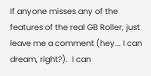If anyone misses any of the features of the real GB Roller, just leave me a comment (hey... I can dream, right?).  I can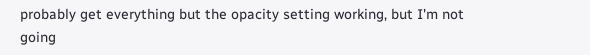probably get everything but the opacity setting working, but I'm not going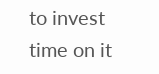to invest time on it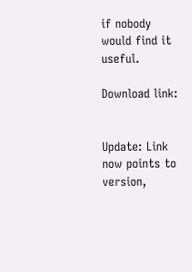if nobody would find it useful.

Download link:


Update: Link now points to version,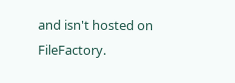and isn't hosted on FileFactory.